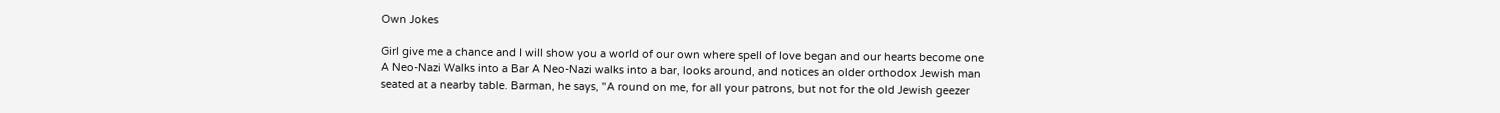Own Jokes

Girl give me a chance and I will show you a world of our own where spell of love began and our hearts become one
A Neo-Nazi Walks into a Bar A Neo-Nazi walks into a bar, looks around, and notices an older orthodox Jewish man seated at a nearby table. Barman, he says, "A round on me, for all your patrons, but not for the old Jewish geezer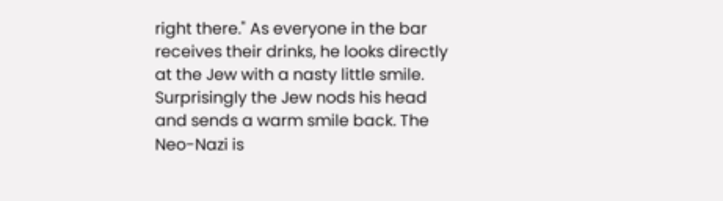right there." As everyone in the bar receives their drinks, he looks directly at the Jew with a nasty little smile. Surprisingly the Jew nods his head and sends a warm smile back. The Neo-Nazi is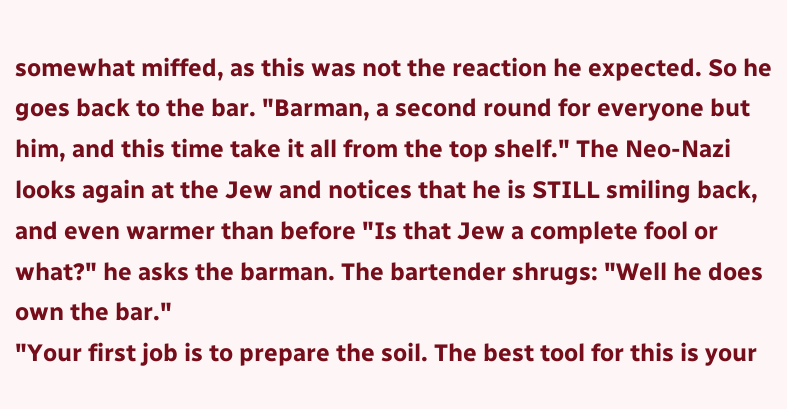somewhat miffed, as this was not the reaction he expected. So he goes back to the bar. "Barman, a second round for everyone but him, and this time take it all from the top shelf." The Neo-Nazi looks again at the Jew and notices that he is STILL smiling back, and even warmer than before "Is that Jew a complete fool or what?" he asks the barman. The bartender shrugs: "Well he does own the bar."
"Your first job is to prepare the soil. The best tool for this is your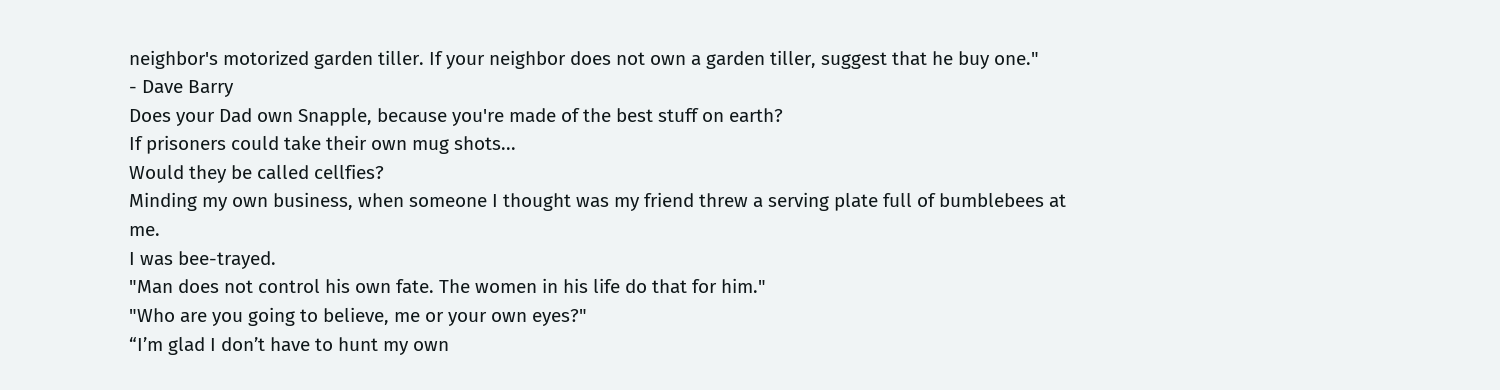neighbor's motorized garden tiller. If your neighbor does not own a garden tiller, suggest that he buy one."
- Dave Barry
Does your Dad own Snapple, because you're made of the best stuff on earth?
If prisoners could take their own mug shots...
Would they be called cellfies?
Minding my own business, when someone I thought was my friend threw a serving plate full of bumblebees at me.
I was bee-trayed.
"Man does not control his own fate. The women in his life do that for him."
"Who are you going to believe, me or your own eyes?"
“I’m glad I don’t have to hunt my own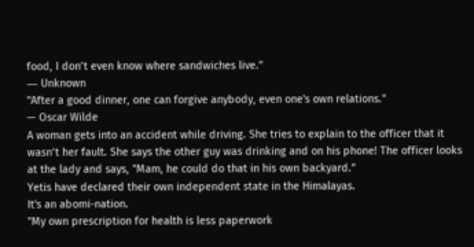food, I don’t even know where sandwiches live.”
― Unknown
"After a good dinner, one can forgive anybody, even one's own relations."
— Oscar Wilde
A woman gets into an accident while driving. She tries to explain to the officer that it wasn’t her fault. She says the other guy was drinking and on his phone! The officer looks at the lady and says, "Mam, he could do that in his own backyard.”
Yetis have declared their own independent state in the Himalayas.
It's an abomi-nation.
"My own prescription for health is less paperwork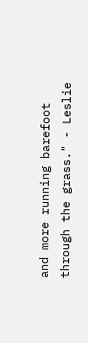and more running barefoot through the grass." - Leslie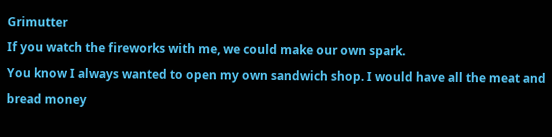Grimutter
If you watch the fireworks with me, we could make our own spark.
You know I always wanted to open my own sandwich shop. I would have all the meat and bread money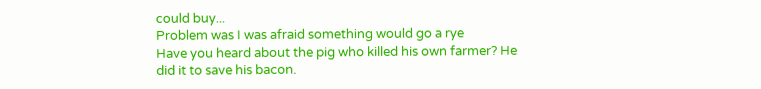could buy...
Problem was I was afraid something would go a rye
Have you heard about the pig who killed his own farmer? He did it to save his bacon.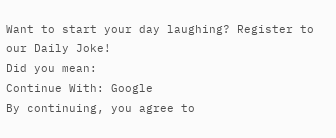Want to start your day laughing? Register to our Daily Joke!
Did you mean:
Continue With: Google
By continuing, you agree to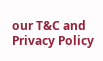our T&C and Privacy Policy